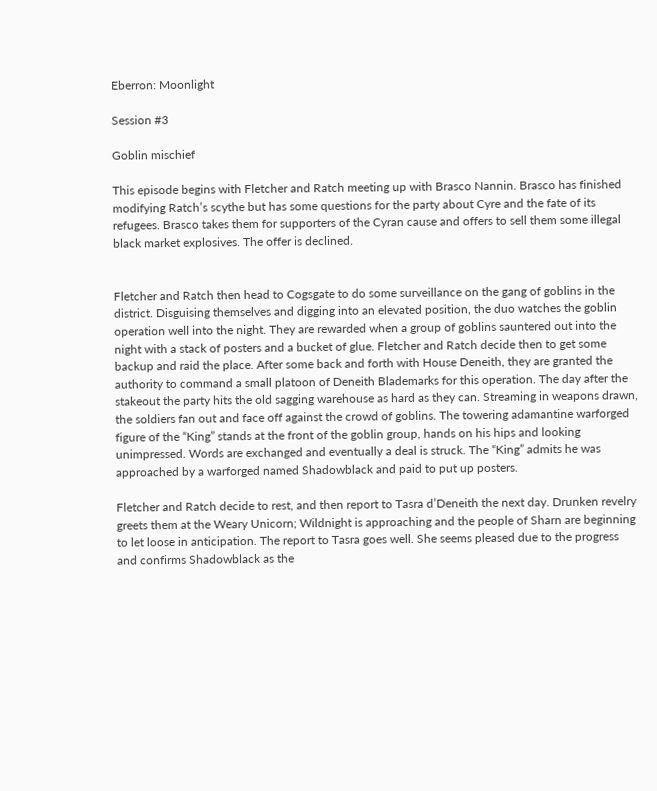Eberron: Moonlight

Session #3

Goblin mischief

This episode begins with Fletcher and Ratch meeting up with Brasco Nannin. Brasco has finished modifying Ratch’s scythe but has some questions for the party about Cyre and the fate of its refugees. Brasco takes them for supporters of the Cyran cause and offers to sell them some illegal black market explosives. The offer is declined.


Fletcher and Ratch then head to Cogsgate to do some surveillance on the gang of goblins in the district. Disguising themselves and digging into an elevated position, the duo watches the goblin operation well into the night. They are rewarded when a group of goblins sauntered out into the night with a stack of posters and a bucket of glue. Fletcher and Ratch decide then to get some backup and raid the place. After some back and forth with House Deneith, they are granted the authority to command a small platoon of Deneith Blademarks for this operation. The day after the stakeout the party hits the old sagging warehouse as hard as they can. Streaming in weapons drawn, the soldiers fan out and face off against the crowd of goblins. The towering adamantine warforged figure of the “King” stands at the front of the goblin group, hands on his hips and looking unimpressed. Words are exchanged and eventually a deal is struck. The “King” admits he was approached by a warforged named Shadowblack and paid to put up posters.

Fletcher and Ratch decide to rest, and then report to Tasra d’Deneith the next day. Drunken revelry greets them at the Weary Unicorn; Wildnight is approaching and the people of Sharn are beginning to let loose in anticipation. The report to Tasra goes well. She seems pleased due to the progress and confirms Shadowblack as the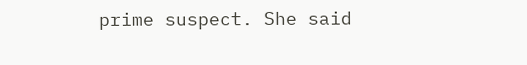prime suspect. She said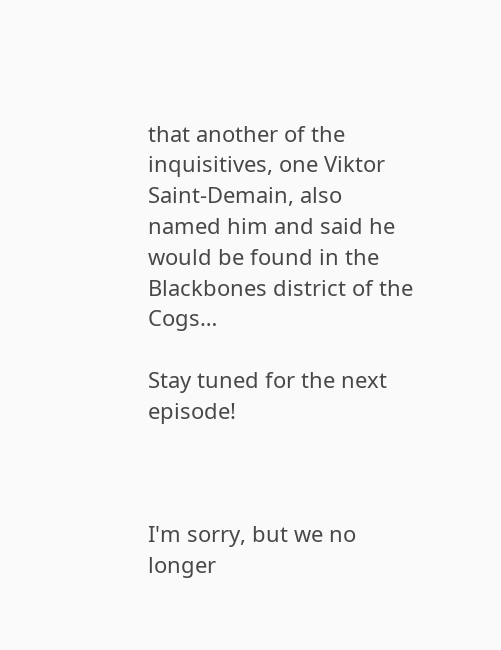that another of the inquisitives, one Viktor Saint-Demain, also named him and said he would be found in the Blackbones district of the Cogs…

Stay tuned for the next episode!



I'm sorry, but we no longer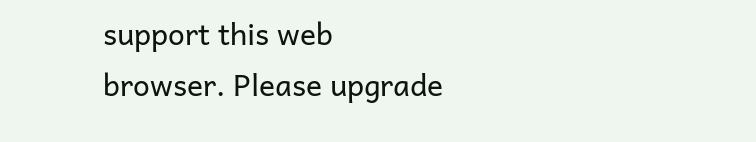support this web browser. Please upgrade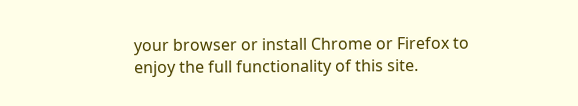your browser or install Chrome or Firefox to enjoy the full functionality of this site.